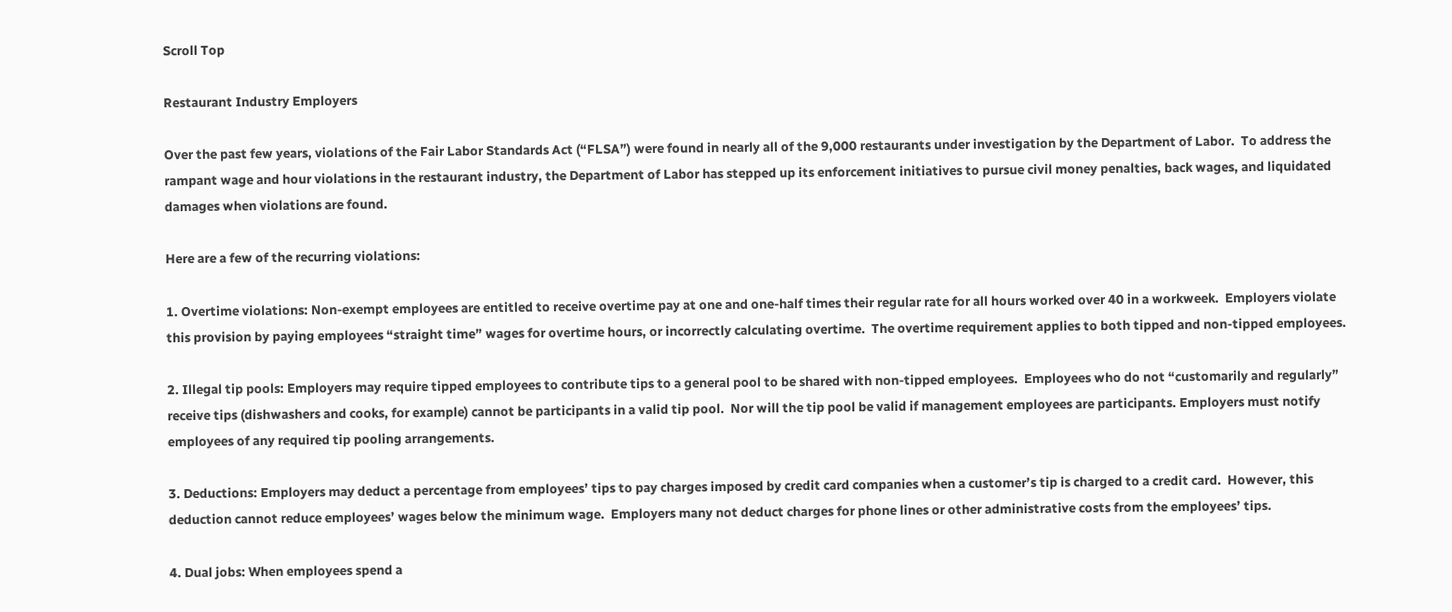Scroll Top

Restaurant Industry Employers

Over the past few years, violations of the Fair Labor Standards Act (“FLSA”) were found in nearly all of the 9,000 restaurants under investigation by the Department of Labor.  To address the rampant wage and hour violations in the restaurant industry, the Department of Labor has stepped up its enforcement initiatives to pursue civil money penalties, back wages, and liquidated damages when violations are found.

Here are a few of the recurring violations:

1. Overtime violations: Non-exempt employees are entitled to receive overtime pay at one and one-half times their regular rate for all hours worked over 40 in a workweek.  Employers violate this provision by paying employees “straight time” wages for overtime hours, or incorrectly calculating overtime.  The overtime requirement applies to both tipped and non-tipped employees.

2. Illegal tip pools: Employers may require tipped employees to contribute tips to a general pool to be shared with non-tipped employees.  Employees who do not “customarily and regularly” receive tips (dishwashers and cooks, for example) cannot be participants in a valid tip pool.  Nor will the tip pool be valid if management employees are participants. Employers must notify employees of any required tip pooling arrangements.

3. Deductions: Employers may deduct a percentage from employees’ tips to pay charges imposed by credit card companies when a customer’s tip is charged to a credit card.  However, this deduction cannot reduce employees’ wages below the minimum wage.  Employers many not deduct charges for phone lines or other administrative costs from the employees’ tips.

4. Dual jobs: When employees spend a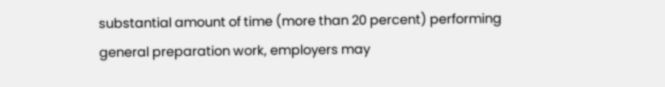substantial amount of time (more than 20 percent) performing general preparation work, employers may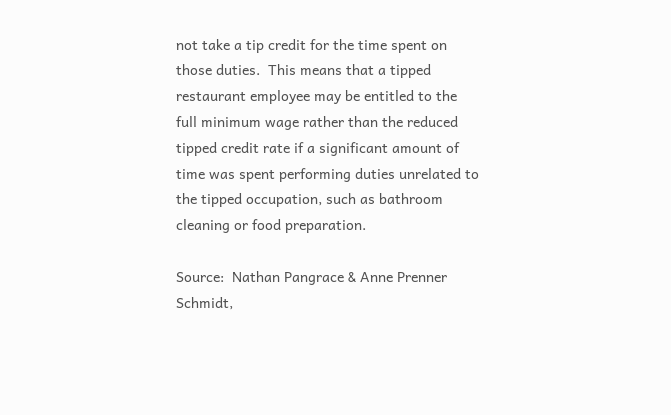not take a tip credit for the time spent on those duties.  This means that a tipped restaurant employee may be entitled to the full minimum wage rather than the reduced tipped credit rate if a significant amount of time was spent performing duties unrelated to the tipped occupation, such as bathroom cleaning or food preparation.

Source:  Nathan Pangrace & Anne Prenner Schmidt,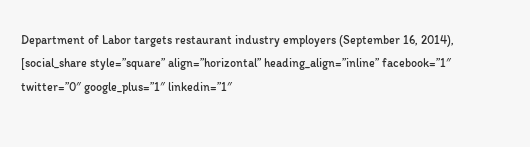Department of Labor targets restaurant industry employers (September 16, 2014),
[social_share style=”square” align=”horizontal” heading_align=”inline” facebook=”1″ twitter=”0″ google_plus=”1″ linkedin=”1″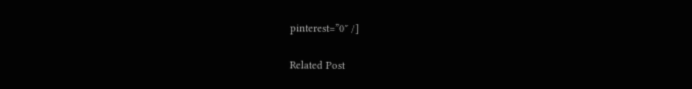pinterest=”0″ /]

Related Post